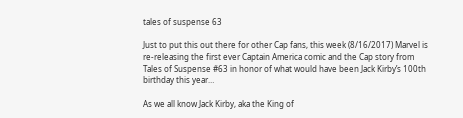tales of suspense 63

Just to put this out there for other Cap fans, this week (8/16/2017) Marvel is re-releasing the first ever Captain America comic and the Cap story from Tales of Suspense #63 in honor of what would have been Jack Kirby’s 100th birthday this year…

As we all know Jack Kirby, aka the King of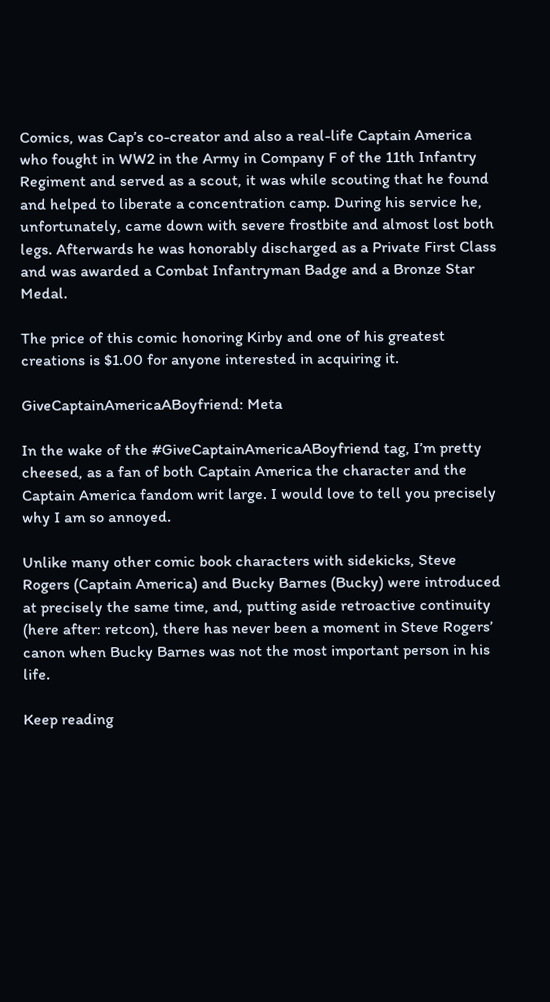Comics, was Cap’s co-creator and also a real-life Captain America who fought in WW2 in the Army in Company F of the 11th Infantry Regiment and served as a scout, it was while scouting that he found and helped to liberate a concentration camp. During his service he, unfortunately, came down with severe frostbite and almost lost both legs. Afterwards he was honorably discharged as a Private First Class and was awarded a Combat Infantryman Badge and a Bronze Star Medal.

The price of this comic honoring Kirby and one of his greatest creations is $1.00 for anyone interested in acquiring it.

GiveCaptainAmericaABoyfriend: Meta

In the wake of the #GiveCaptainAmericaABoyfriend tag, I’m pretty cheesed, as a fan of both Captain America the character and the Captain America fandom writ large. I would love to tell you precisely why I am so annoyed.

Unlike many other comic book characters with sidekicks, Steve Rogers (Captain America) and Bucky Barnes (Bucky) were introduced at precisely the same time, and, putting aside retroactive continuity (here after: retcon), there has never been a moment in Steve Rogers’ canon when Bucky Barnes was not the most important person in his life.

Keep reading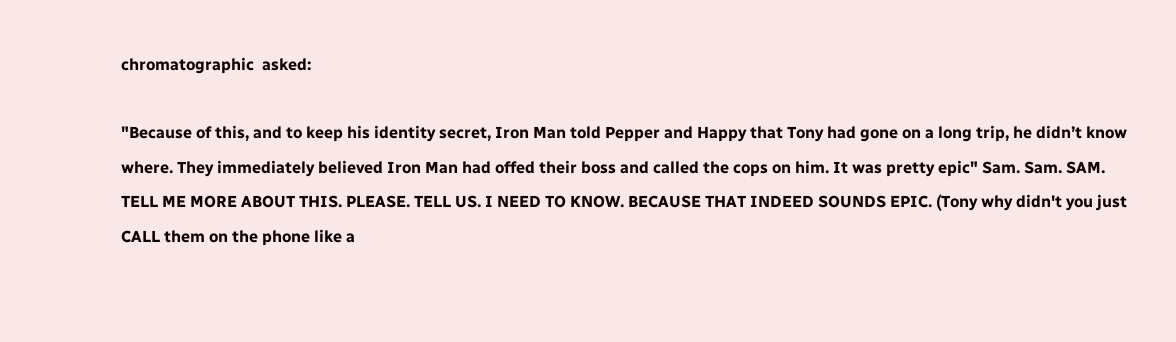chromatographic  asked:

"Because of this, and to keep his identity secret, Iron Man told Pepper and Happy that Tony had gone on a long trip, he didn’t know where. They immediately believed Iron Man had offed their boss and called the cops on him. It was pretty epic" Sam. Sam. SAM. TELL ME MORE ABOUT THIS. PLEASE. TELL US. I NEED TO KNOW. BECAUSE THAT INDEED SOUNDS EPIC. (Tony why didn't you just CALL them on the phone like a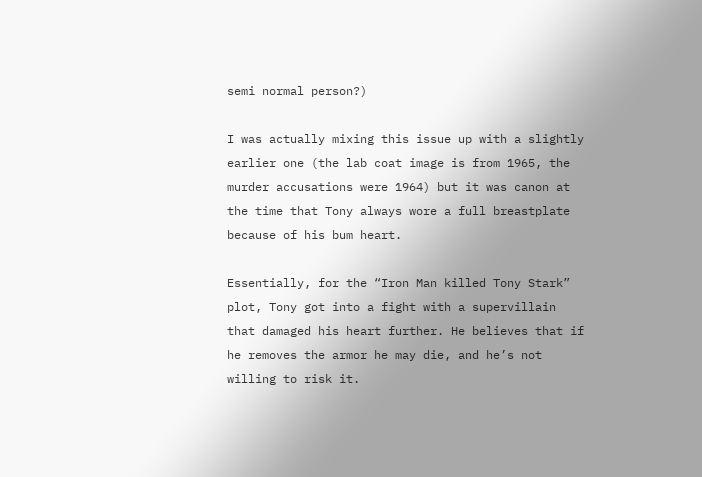semi normal person?)

I was actually mixing this issue up with a slightly earlier one (the lab coat image is from 1965, the murder accusations were 1964) but it was canon at the time that Tony always wore a full breastplate because of his bum heart.

Essentially, for the “Iron Man killed Tony Stark” plot, Tony got into a fight with a supervillain that damaged his heart further. He believes that if he removes the armor he may die, and he’s not willing to risk it.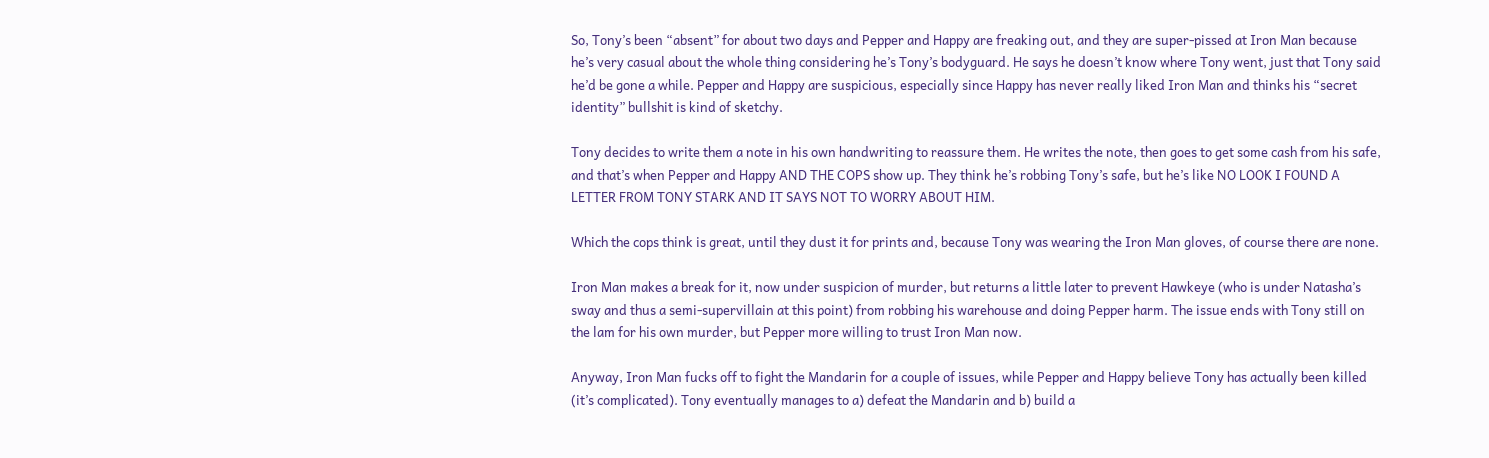So, Tony’s been “absent” for about two days and Pepper and Happy are freaking out, and they are super-pissed at Iron Man because he’s very casual about the whole thing considering he’s Tony’s bodyguard. He says he doesn’t know where Tony went, just that Tony said he’d be gone a while. Pepper and Happy are suspicious, especially since Happy has never really liked Iron Man and thinks his “secret identity” bullshit is kind of sketchy.

Tony decides to write them a note in his own handwriting to reassure them. He writes the note, then goes to get some cash from his safe, and that’s when Pepper and Happy AND THE COPS show up. They think he’s robbing Tony’s safe, but he’s like NO LOOK I FOUND A LETTER FROM TONY STARK AND IT SAYS NOT TO WORRY ABOUT HIM.

Which the cops think is great, until they dust it for prints and, because Tony was wearing the Iron Man gloves, of course there are none.

Iron Man makes a break for it, now under suspicion of murder, but returns a little later to prevent Hawkeye (who is under Natasha’s sway and thus a semi-supervillain at this point) from robbing his warehouse and doing Pepper harm. The issue ends with Tony still on the lam for his own murder, but Pepper more willing to trust Iron Man now.

Anyway, Iron Man fucks off to fight the Mandarin for a couple of issues, while Pepper and Happy believe Tony has actually been killed (it’s complicated). Tony eventually manages to a) defeat the Mandarin and b) build a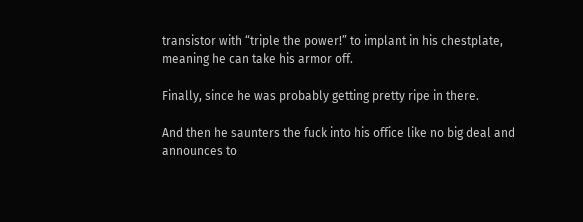transistor with “triple the power!” to implant in his chestplate, meaning he can take his armor off.

Finally, since he was probably getting pretty ripe in there.

And then he saunters the fuck into his office like no big deal and announces to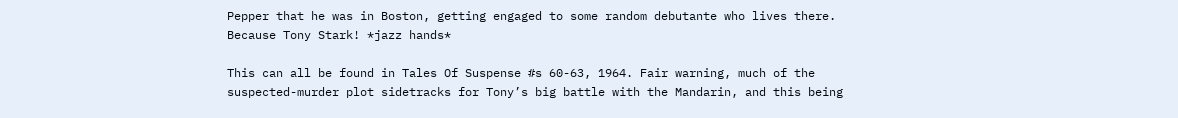Pepper that he was in Boston, getting engaged to some random debutante who lives there. Because Tony Stark! *jazz hands*

This can all be found in Tales Of Suspense #s 60-63, 1964. Fair warning, much of the suspected-murder plot sidetracks for Tony’s big battle with the Mandarin, and this being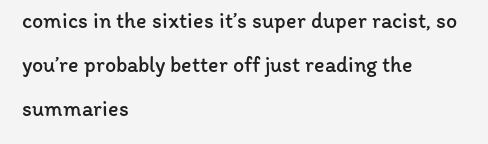comics in the sixties it’s super duper racist, so you’re probably better off just reading the summaries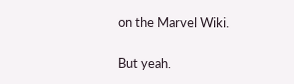on the Marvel Wiki.

But yeah.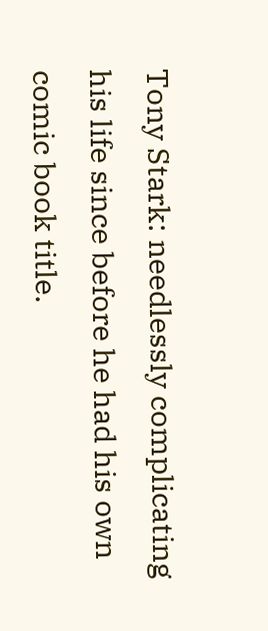Tony Stark: needlessly complicating his life since before he had his own comic book title.